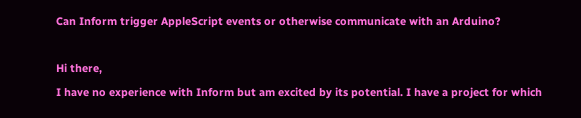Can Inform trigger AppleScript events or otherwise communicate with an Arduino?

Hi there,
I have no experience with Inform but am excited by its potential. I have a project for which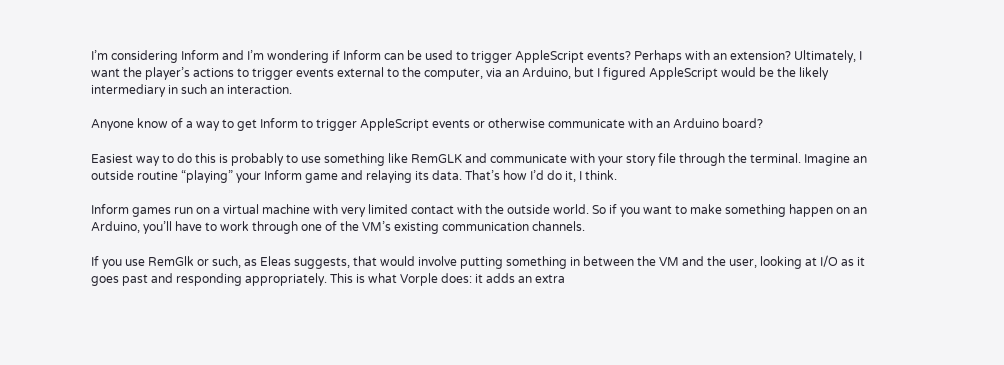I’m considering Inform and I’m wondering if Inform can be used to trigger AppleScript events? Perhaps with an extension? Ultimately, I want the player’s actions to trigger events external to the computer, via an Arduino, but I figured AppleScript would be the likely intermediary in such an interaction.

Anyone know of a way to get Inform to trigger AppleScript events or otherwise communicate with an Arduino board?

Easiest way to do this is probably to use something like RemGLK and communicate with your story file through the terminal. Imagine an outside routine “playing” your Inform game and relaying its data. That’s how I’d do it, I think.

Inform games run on a virtual machine with very limited contact with the outside world. So if you want to make something happen on an Arduino, you’ll have to work through one of the VM’s existing communication channels.

If you use RemGlk or such, as Eleas suggests, that would involve putting something in between the VM and the user, looking at I/O as it goes past and responding appropriately. This is what Vorple does: it adds an extra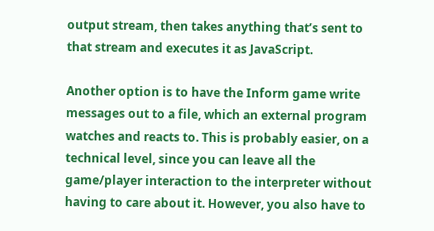output stream, then takes anything that’s sent to that stream and executes it as JavaScript.

Another option is to have the Inform game write messages out to a file, which an external program watches and reacts to. This is probably easier, on a technical level, since you can leave all the game/player interaction to the interpreter without having to care about it. However, you also have to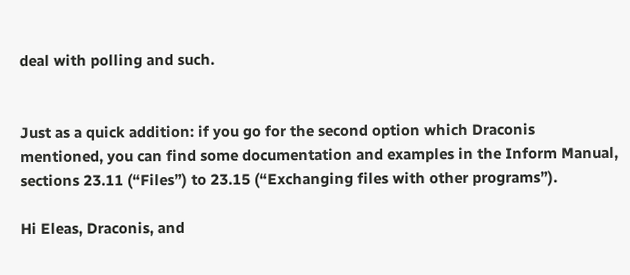deal with polling and such.


Just as a quick addition: if you go for the second option which Draconis mentioned, you can find some documentation and examples in the Inform Manual, sections 23.11 (“Files”) to 23.15 (“Exchanging files with other programs”).

Hi Eleas, Draconis, and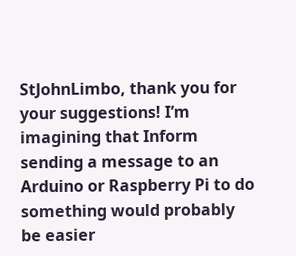StJohnLimbo, thank you for your suggestions! I’m imagining that Inform sending a message to an Arduino or Raspberry Pi to do something would probably be easier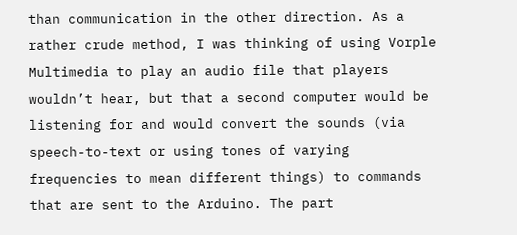than communication in the other direction. As a rather crude method, I was thinking of using Vorple Multimedia to play an audio file that players wouldn’t hear, but that a second computer would be listening for and would convert the sounds (via speech-to-text or using tones of varying frequencies to mean different things) to commands that are sent to the Arduino. The part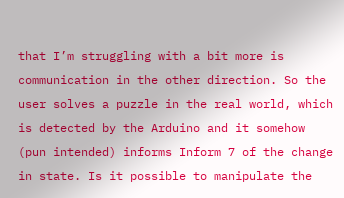that I’m struggling with a bit more is communication in the other direction. So the user solves a puzzle in the real world, which is detected by the Arduino and it somehow (pun intended) informs Inform 7 of the change in state. Is it possible to manipulate the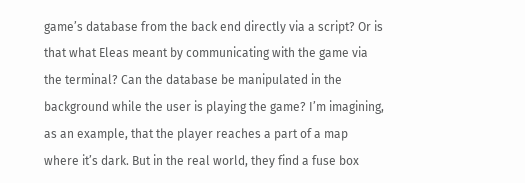game’s database from the back end directly via a script? Or is that what Eleas meant by communicating with the game via the terminal? Can the database be manipulated in the background while the user is playing the game? I’m imagining, as an example, that the player reaches a part of a map where it’s dark. But in the real world, they find a fuse box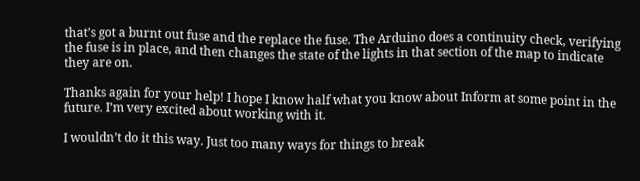that’s got a burnt out fuse and the replace the fuse. The Arduino does a continuity check, verifying the fuse is in place, and then changes the state of the lights in that section of the map to indicate they are on.

Thanks again for your help! I hope I know half what you know about Inform at some point in the future. I’m very excited about working with it.

I wouldn’t do it this way. Just too many ways for things to break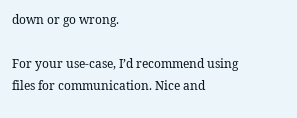down or go wrong.

For your use-case, I’d recommend using files for communication. Nice and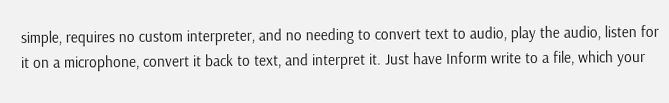simple, requires no custom interpreter, and no needing to convert text to audio, play the audio, listen for it on a microphone, convert it back to text, and interpret it. Just have Inform write to a file, which your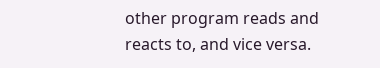other program reads and reacts to, and vice versa.